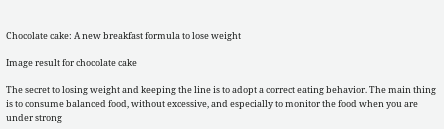Chocolate cake: A new breakfast formula to lose weight

Image result for chocolate cake

The secret to losing weight and keeping the line is to adopt a correct eating behavior. The main thing is to consume balanced food, without excessive, and especially to monitor the food when you are under strong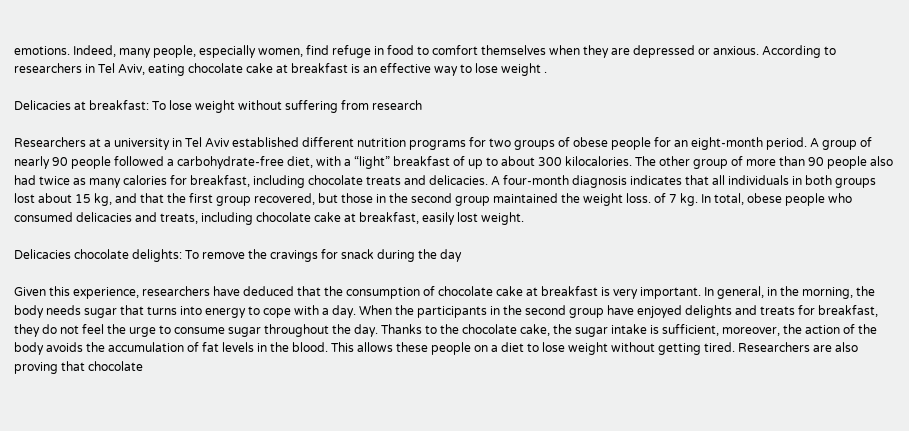emotions. Indeed, many people, especially women, find refuge in food to comfort themselves when they are depressed or anxious. According to researchers in Tel Aviv, eating chocolate cake at breakfast is an effective way to lose weight .

Delicacies at breakfast: To lose weight without suffering from research

Researchers at a university in Tel Aviv established different nutrition programs for two groups of obese people for an eight-month period. A group of nearly 90 people followed a carbohydrate-free diet, with a “light” breakfast of up to about 300 kilocalories. The other group of more than 90 people also had twice as many calories for breakfast, including chocolate treats and delicacies. A four-month diagnosis indicates that all individuals in both groups lost about 15 kg, and that the first group recovered, but those in the second group maintained the weight loss. of 7 kg. In total, obese people who consumed delicacies and treats, including chocolate cake at breakfast, easily lost weight.

Delicacies chocolate delights: To remove the cravings for snack during the day

Given this experience, researchers have deduced that the consumption of chocolate cake at breakfast is very important. In general, in the morning, the body needs sugar that turns into energy to cope with a day. When the participants in the second group have enjoyed delights and treats for breakfast, they do not feel the urge to consume sugar throughout the day. Thanks to the chocolate cake, the sugar intake is sufficient, moreover, the action of the body avoids the accumulation of fat levels in the blood. This allows these people on a diet to lose weight without getting tired. Researchers are also proving that chocolate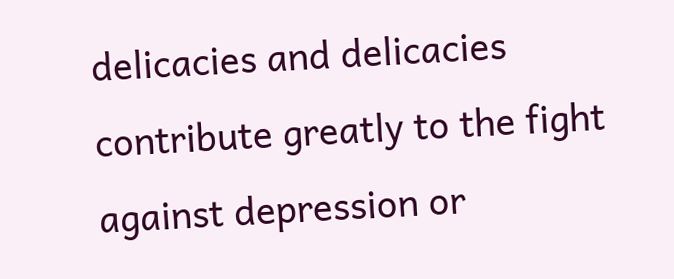delicacies and delicacies contribute greatly to the fight against depression or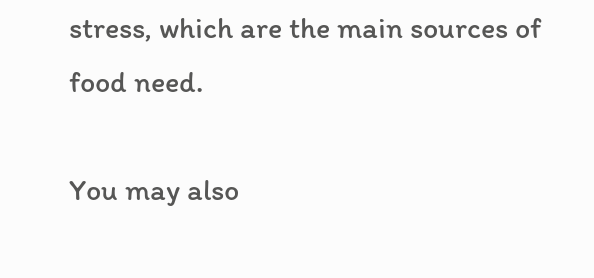stress, which are the main sources of food need.

You may also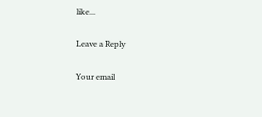like...

Leave a Reply

Your email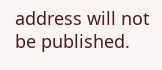address will not be published.